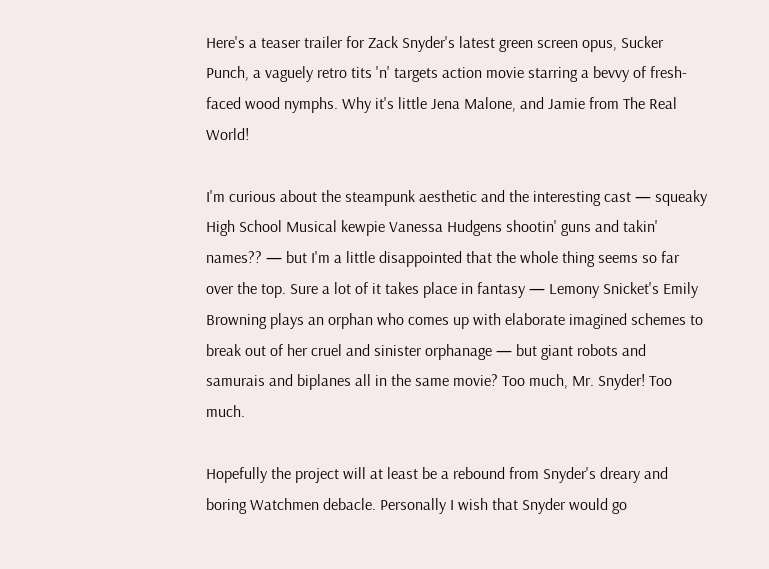Here's a teaser trailer for Zack Snyder's latest green screen opus, Sucker Punch, a vaguely retro tits 'n' targets action movie starring a bevvy of fresh-faced wood nymphs. Why it's little Jena Malone, and Jamie from The Real World!

I'm curious about the steampunk aesthetic and the interesting cast — squeaky High School Musical kewpie Vanessa Hudgens shootin' guns and takin' names?? — but I'm a little disappointed that the whole thing seems so far over the top. Sure a lot of it takes place in fantasy — Lemony Snicket's Emily Browning plays an orphan who comes up with elaborate imagined schemes to break out of her cruel and sinister orphanage — but giant robots and samurais and biplanes all in the same movie? Too much, Mr. Snyder! Too much.

Hopefully the project will at least be a rebound from Snyder's dreary and boring Watchmen debacle. Personally I wish that Snyder would go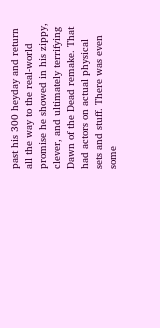past his 300 heyday and return all the way to the real-world promise he showed in his zippy, clever, and ultimately terrifying Dawn of the Dead remake. That had actors on actual physical sets and stuff. There was even some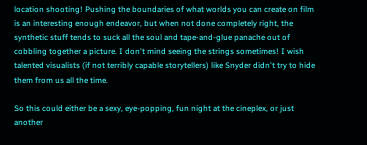location shooting! Pushing the boundaries of what worlds you can create on film is an interesting enough endeavor, but when not done completely right, the synthetic stuff tends to suck all the soul and tape-and-glue panache out of cobbling together a picture. I don't mind seeing the strings sometimes! I wish talented visualists (if not terribly capable storytellers) like Snyder didn't try to hide them from us all the time.

So this could either be a sexy, eye-popping, fun night at the cineplex, or just another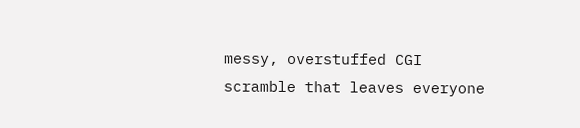messy, overstuffed CGI scramble that leaves everyone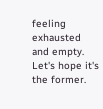feeling exhausted and empty. Let's hope it's the former.